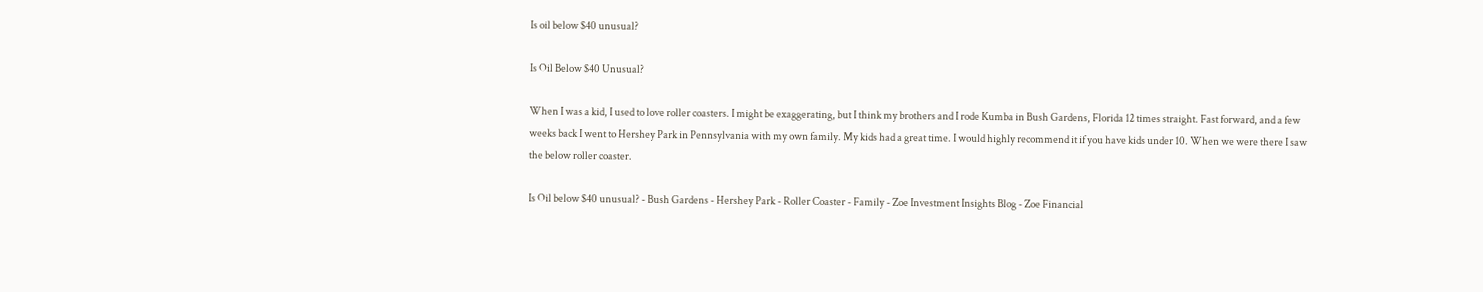Is oil below $40 unusual?

Is Oil Below $40 Unusual?

When I was a kid, I used to love roller coasters. I might be exaggerating, but I think my brothers and I rode Kumba in Bush Gardens, Florida 12 times straight. Fast forward, and a few weeks back I went to Hershey Park in Pennsylvania with my own family. My kids had a great time. I would highly recommend it if you have kids under 10. When we were there I saw the below roller coaster.

Is Oil below $40 unusual? - Bush Gardens - Hershey Park - Roller Coaster - Family - Zoe Investment Insights Blog - Zoe Financial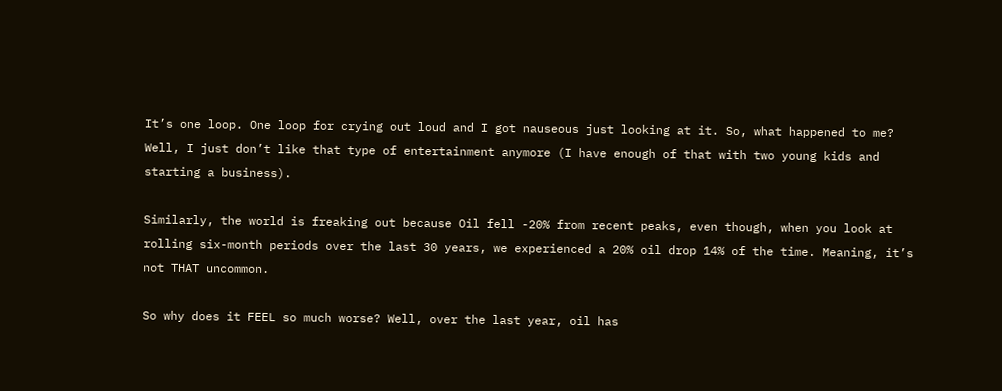It’s one loop. One loop for crying out loud and I got nauseous just looking at it. So, what happened to me? Well, I just don’t like that type of entertainment anymore (I have enough of that with two young kids and starting a business).

Similarly, the world is freaking out because Oil fell -20% from recent peaks, even though, when you look at rolling six-month periods over the last 30 years, we experienced a 20% oil drop 14% of the time. Meaning, it’s not THAT uncommon.

So why does it FEEL so much worse? Well, over the last year, oil has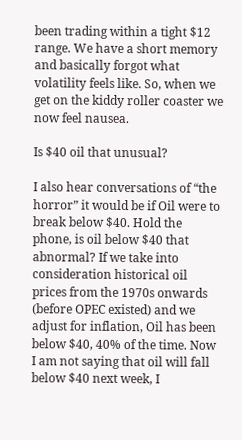been trading within a tight $12 range. We have a short memory and basically forgot what volatility feels like. So, when we get on the kiddy roller coaster we now feel nausea.

Is $40 oil that unusual?

I also hear conversations of “the horror” it would be if Oil were to break below $40. Hold the phone, is oil below $40 that abnormal? If we take into consideration historical oil prices from the 1970s onwards (before OPEC existed) and we adjust for inflation, Oil has been below $40, 40% of the time. Now I am not saying that oil will fall below $40 next week, I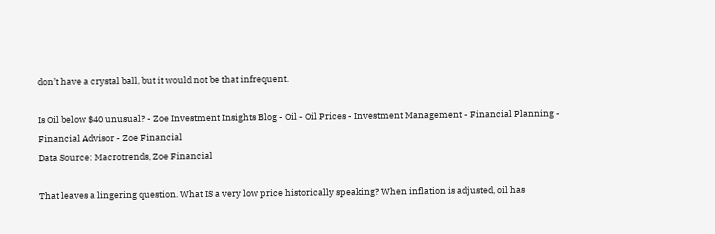don’t have a crystal ball, but it would not be that infrequent.

Is Oil below $40 unusual? - Zoe Investment Insights Blog - Oil - Oil Prices - Investment Management - Financial Planning - Financial Advisor - Zoe Financial
Data Source: Macrotrends, Zoe Financial

That leaves a lingering question. What IS a very low price historically speaking? When inflation is adjusted, oil has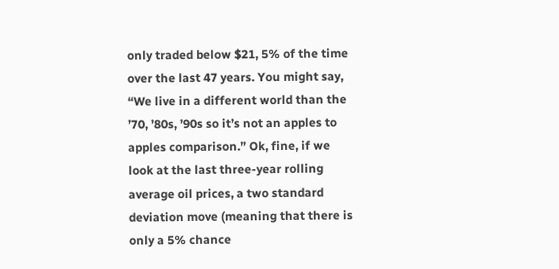only traded below $21, 5% of the time over the last 47 years. You might say, “We live in a different world than the ’70, ’80s, ’90s so it’s not an apples to apples comparison.” Ok, fine, if we look at the last three-year rolling average oil prices, a two standard deviation move (meaning that there is only a 5% chance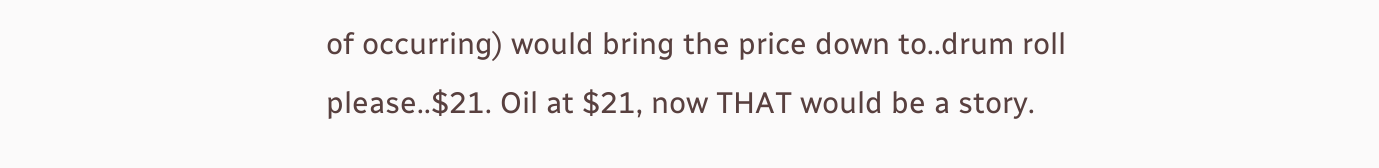of occurring) would bring the price down to..drum roll please..$21. Oil at $21, now THAT would be a story.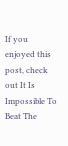If you enjoyed this post, check out It Is Impossible To Beat The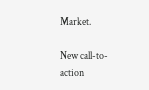Market.

New call-to-action